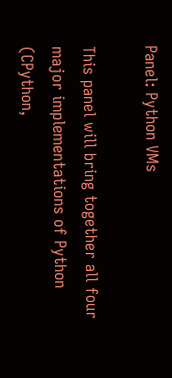Panel: Python VMs

This panel will bring together all four major implementations of Python (CPython,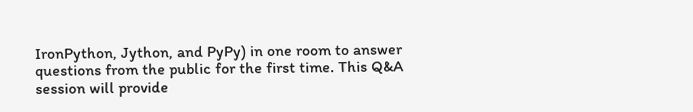IronPython, Jython, and PyPy) in one room to answer questions from the public for the first time. This Q&A session will provide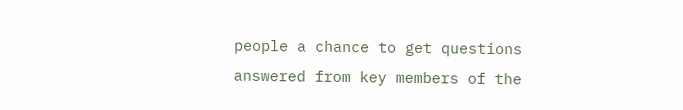people a chance to get questions answered from key members of the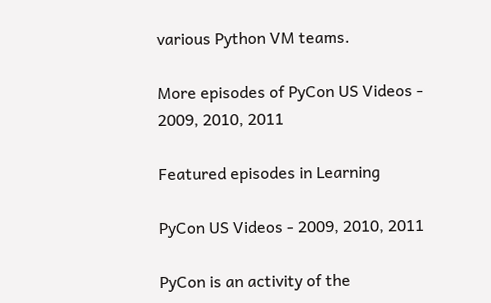various Python VM teams.

More episodes of PyCon US Videos - 2009, 2010, 2011

Featured episodes in Learning

PyCon US Videos - 2009, 2010, 2011

PyCon is an activity of the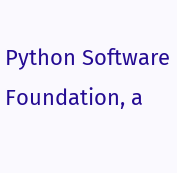Python Software Foundation, a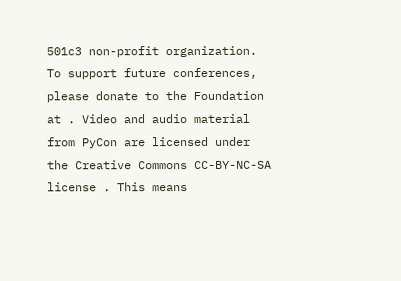501c3 non-profit organization. To support future conferences, please donate to the Foundation at . Video and audio material from PyCon are licensed under the Creative Commons CC-BY-NC-SA license . This means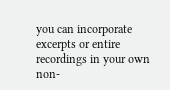you can incorporate excerpts or entire recordings in your own non-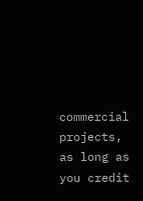commercial projects, as long as you credit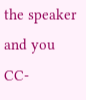the speaker and you CC-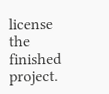license the finished project.